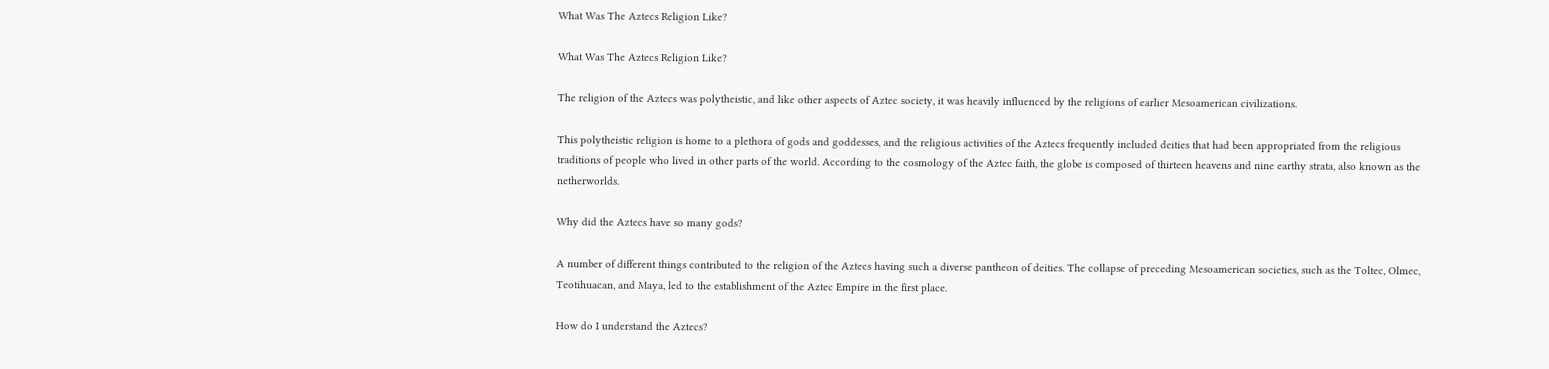What Was The Aztecs Religion Like?

What Was The Aztecs Religion Like?

The religion of the Aztecs was polytheistic, and like other aspects of Aztec society, it was heavily influenced by the religions of earlier Mesoamerican civilizations.

This polytheistic religion is home to a plethora of gods and goddesses, and the religious activities of the Aztecs frequently included deities that had been appropriated from the religious traditions of people who lived in other parts of the world. According to the cosmology of the Aztec faith, the globe is composed of thirteen heavens and nine earthy strata, also known as the netherworlds.

Why did the Aztecs have so many gods?

A number of different things contributed to the religion of the Aztecs having such a diverse pantheon of deities. The collapse of preceding Mesoamerican societies, such as the Toltec, Olmec, Teotihuacan, and Maya, led to the establishment of the Aztec Empire in the first place.

How do I understand the Aztecs?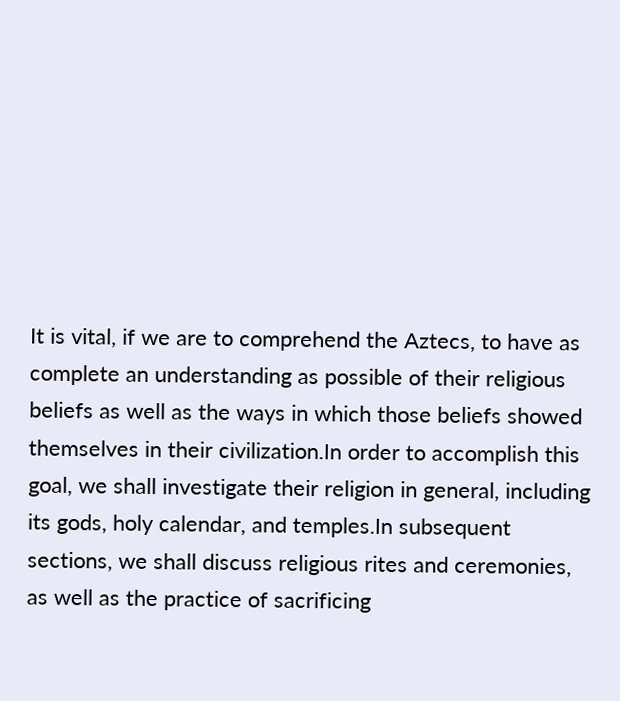It is vital, if we are to comprehend the Aztecs, to have as complete an understanding as possible of their religious beliefs as well as the ways in which those beliefs showed themselves in their civilization.In order to accomplish this goal, we shall investigate their religion in general, including its gods, holy calendar, and temples.In subsequent sections, we shall discuss religious rites and ceremonies, as well as the practice of sacrificing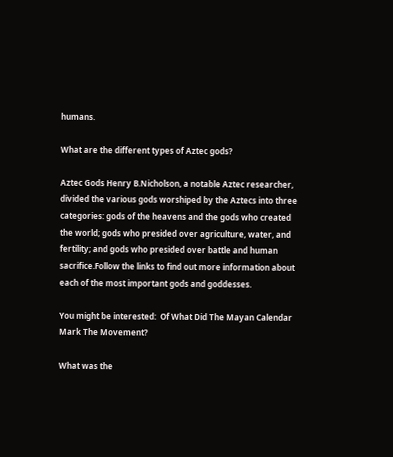humans.

What are the different types of Aztec gods?

Aztec Gods Henry B.Nicholson, a notable Aztec researcher, divided the various gods worshiped by the Aztecs into three categories: gods of the heavens and the gods who created the world; gods who presided over agriculture, water, and fertility; and gods who presided over battle and human sacrifice.Follow the links to find out more information about each of the most important gods and goddesses.

You might be interested:  Of What Did The Mayan Calendar Mark The Movement?

What was the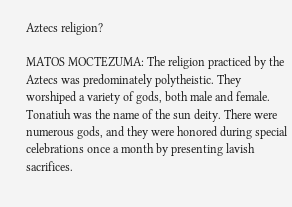Aztecs religion?

MATOS MOCTEZUMA: The religion practiced by the Aztecs was predominately polytheistic. They worshiped a variety of gods, both male and female. Tonatiuh was the name of the sun deity. There were numerous gods, and they were honored during special celebrations once a month by presenting lavish sacrifices.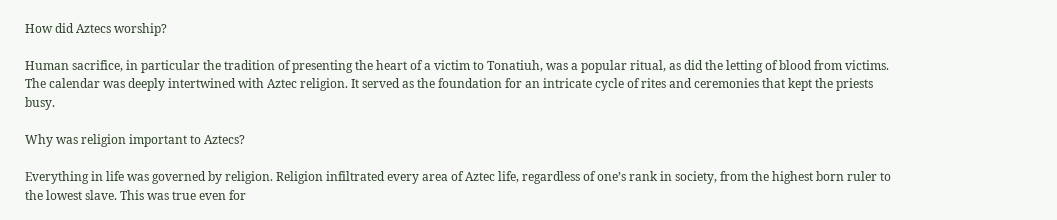How did Aztecs worship?

Human sacrifice, in particular the tradition of presenting the heart of a victim to Tonatiuh, was a popular ritual, as did the letting of blood from victims. The calendar was deeply intertwined with Aztec religion. It served as the foundation for an intricate cycle of rites and ceremonies that kept the priests busy.

Why was religion important to Aztecs?

Everything in life was governed by religion. Religion infiltrated every area of Aztec life, regardless of one’s rank in society, from the highest born ruler to the lowest slave. This was true even for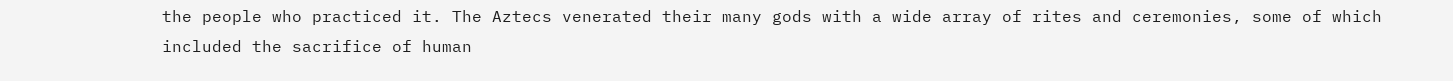the people who practiced it. The Aztecs venerated their many gods with a wide array of rites and ceremonies, some of which included the sacrifice of human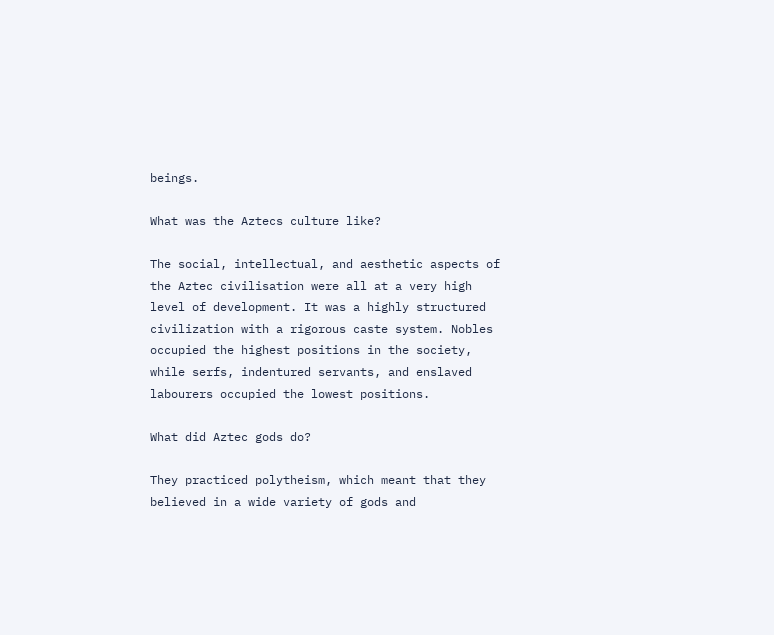beings.

What was the Aztecs culture like?

The social, intellectual, and aesthetic aspects of the Aztec civilisation were all at a very high level of development. It was a highly structured civilization with a rigorous caste system. Nobles occupied the highest positions in the society, while serfs, indentured servants, and enslaved labourers occupied the lowest positions.

What did Aztec gods do?

They practiced polytheism, which meant that they believed in a wide variety of gods and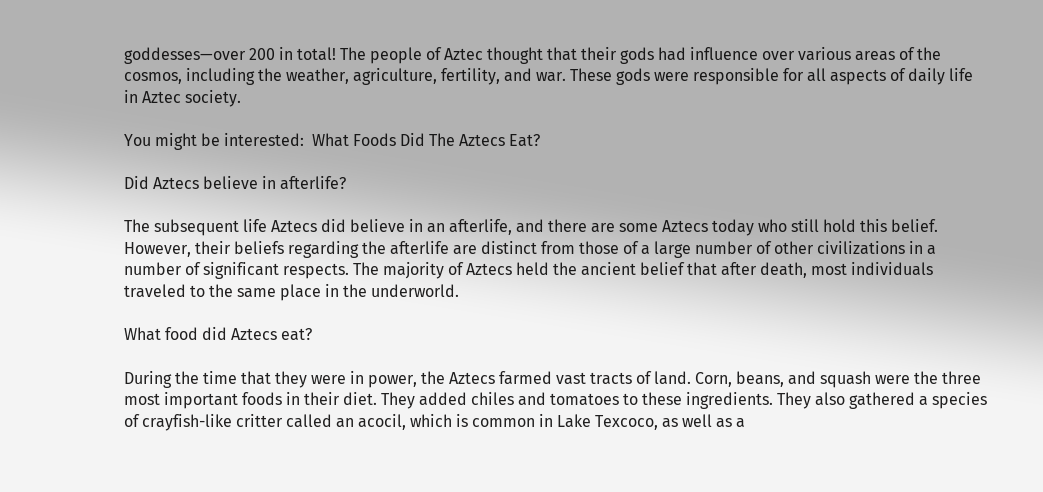goddesses—over 200 in total! The people of Aztec thought that their gods had influence over various areas of the cosmos, including the weather, agriculture, fertility, and war. These gods were responsible for all aspects of daily life in Aztec society.

You might be interested:  What Foods Did The Aztecs Eat?

Did Aztecs believe in afterlife?

The subsequent life Aztecs did believe in an afterlife, and there are some Aztecs today who still hold this belief. However, their beliefs regarding the afterlife are distinct from those of a large number of other civilizations in a number of significant respects. The majority of Aztecs held the ancient belief that after death, most individuals traveled to the same place in the underworld.

What food did Aztecs eat?

During the time that they were in power, the Aztecs farmed vast tracts of land. Corn, beans, and squash were the three most important foods in their diet. They added chiles and tomatoes to these ingredients. They also gathered a species of crayfish-like critter called an acocil, which is common in Lake Texcoco, as well as a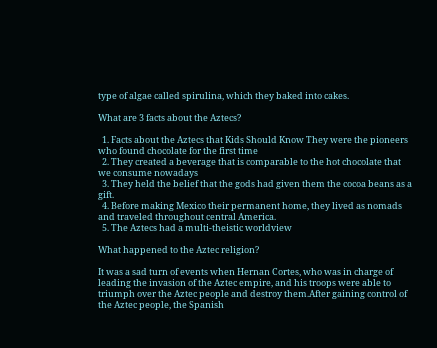type of algae called spirulina, which they baked into cakes.

What are 3 facts about the Aztecs?

  1. Facts about the Aztecs that Kids Should Know They were the pioneers who found chocolate for the first time
  2. They created a beverage that is comparable to the hot chocolate that we consume nowadays
  3. They held the belief that the gods had given them the cocoa beans as a gift.
  4. Before making Mexico their permanent home, they lived as nomads and traveled throughout central America.
  5. The Aztecs had a multi-theistic worldview

What happened to the Aztec religion?

It was a sad turn of events when Hernan Cortes, who was in charge of leading the invasion of the Aztec empire, and his troops were able to triumph over the Aztec people and destroy them.After gaining control of the Aztec people, the Spanish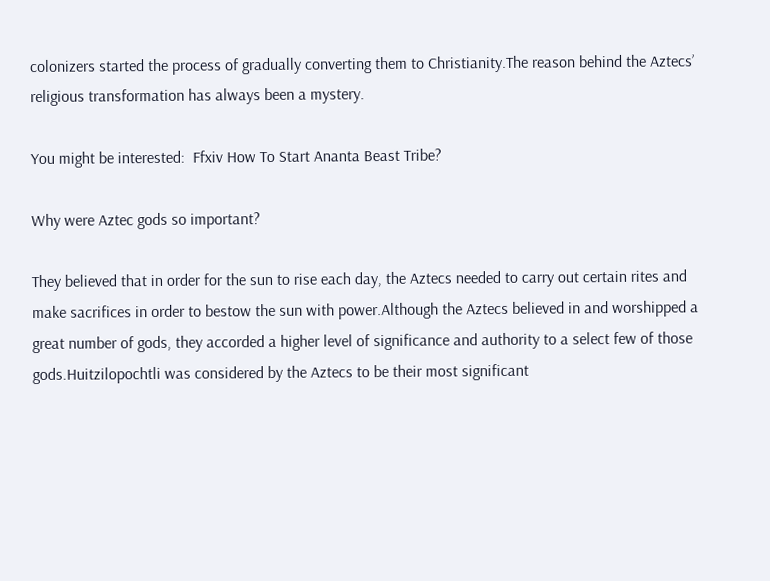colonizers started the process of gradually converting them to Christianity.The reason behind the Aztecs’ religious transformation has always been a mystery.

You might be interested:  Ffxiv How To Start Ananta Beast Tribe?

Why were Aztec gods so important?

They believed that in order for the sun to rise each day, the Aztecs needed to carry out certain rites and make sacrifices in order to bestow the sun with power.Although the Aztecs believed in and worshipped a great number of gods, they accorded a higher level of significance and authority to a select few of those gods.Huitzilopochtli was considered by the Aztecs to be their most significant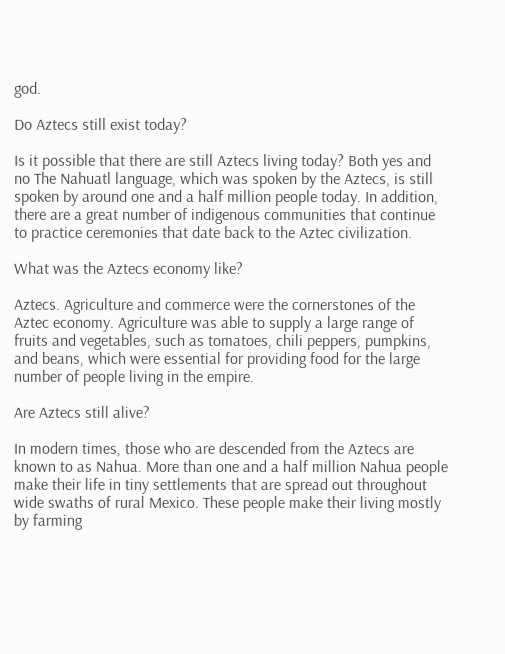god.

Do Aztecs still exist today?

Is it possible that there are still Aztecs living today? Both yes and no The Nahuatl language, which was spoken by the Aztecs, is still spoken by around one and a half million people today. In addition, there are a great number of indigenous communities that continue to practice ceremonies that date back to the Aztec civilization.

What was the Aztecs economy like?

Aztecs. Agriculture and commerce were the cornerstones of the Aztec economy. Agriculture was able to supply a large range of fruits and vegetables, such as tomatoes, chili peppers, pumpkins, and beans, which were essential for providing food for the large number of people living in the empire.

Are Aztecs still alive?

In modern times, those who are descended from the Aztecs are known to as Nahua. More than one and a half million Nahua people make their life in tiny settlements that are spread out throughout wide swaths of rural Mexico. These people make their living mostly by farming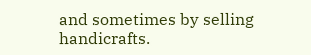and sometimes by selling handicrafts.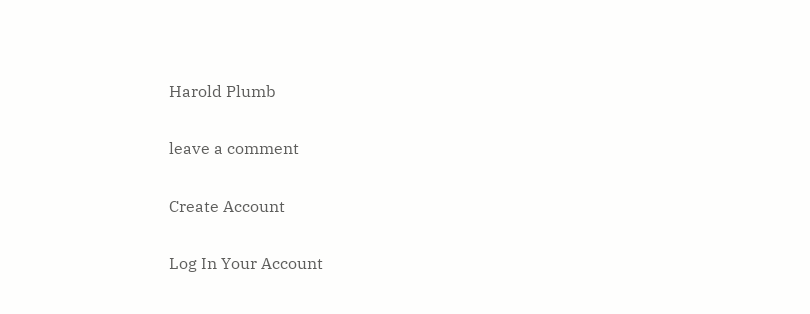Harold Plumb

leave a comment

Create Account

Log In Your Account